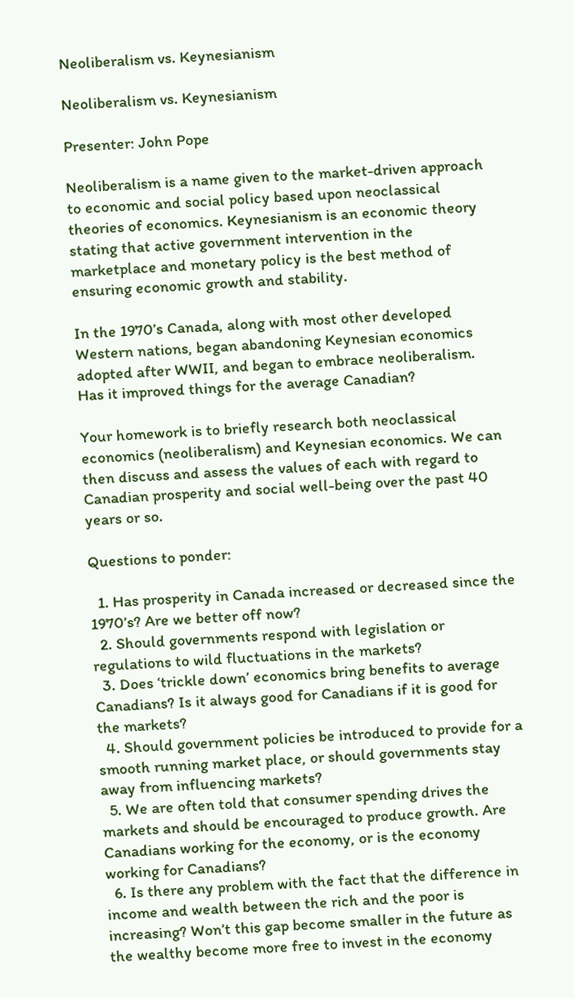Neoliberalism vs. Keynesianism

Neoliberalism vs. Keynesianism

Presenter: John Pope

Neoliberalism is a name given to the market-driven approach to economic and social policy based upon neoclassical theories of economics. Keynesianism is an economic theory stating that active government intervention in the marketplace and monetary policy is the best method of ensuring economic growth and stability.

In the 1970’s Canada, along with most other developed Western nations, began abandoning Keynesian economics adopted after WWII, and began to embrace neoliberalism. Has it improved things for the average Canadian?

Your homework is to briefly research both neoclassical economics (neoliberalism) and Keynesian economics. We can then discuss and assess the values of each with regard to Canadian prosperity and social well-being over the past 40 years or so.

Questions to ponder:

  1. Has prosperity in Canada increased or decreased since the 1970’s? Are we better off now?
  2. Should governments respond with legislation or regulations to wild fluctuations in the markets?
  3. Does ‘trickle down’ economics bring benefits to average Canadians? Is it always good for Canadians if it is good for the markets?
  4. Should government policies be introduced to provide for a smooth running market place, or should governments stay away from influencing markets?
  5. We are often told that consumer spending drives the markets and should be encouraged to produce growth. Are Canadians working for the economy, or is the economy working for Canadians?
  6. Is there any problem with the fact that the difference in income and wealth between the rich and the poor is increasing? Won’t this gap become smaller in the future as the wealthy become more free to invest in the economy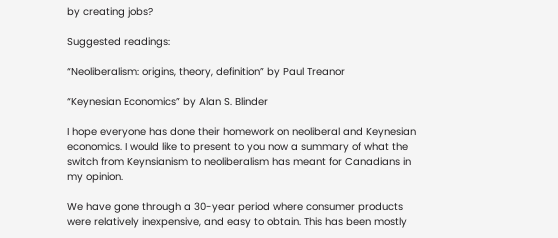by creating jobs?

Suggested readings:

“Neoliberalism: origins, theory, definition” by Paul Treanor

“Keynesian Economics” by Alan S. Blinder

I hope everyone has done their homework on neoliberal and Keynesian economics. I would like to present to you now a summary of what the switch from Keynsianism to neoliberalism has meant for Canadians in my opinion.

We have gone through a 30-year period where consumer products were relatively inexpensive, and easy to obtain. This has been mostly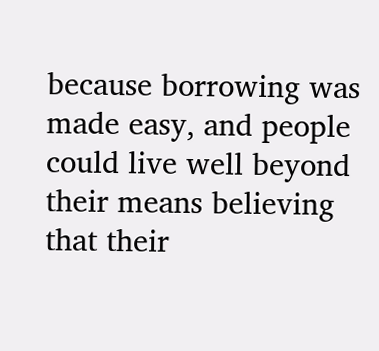because borrowing was made easy, and people could live well beyond their means believing that their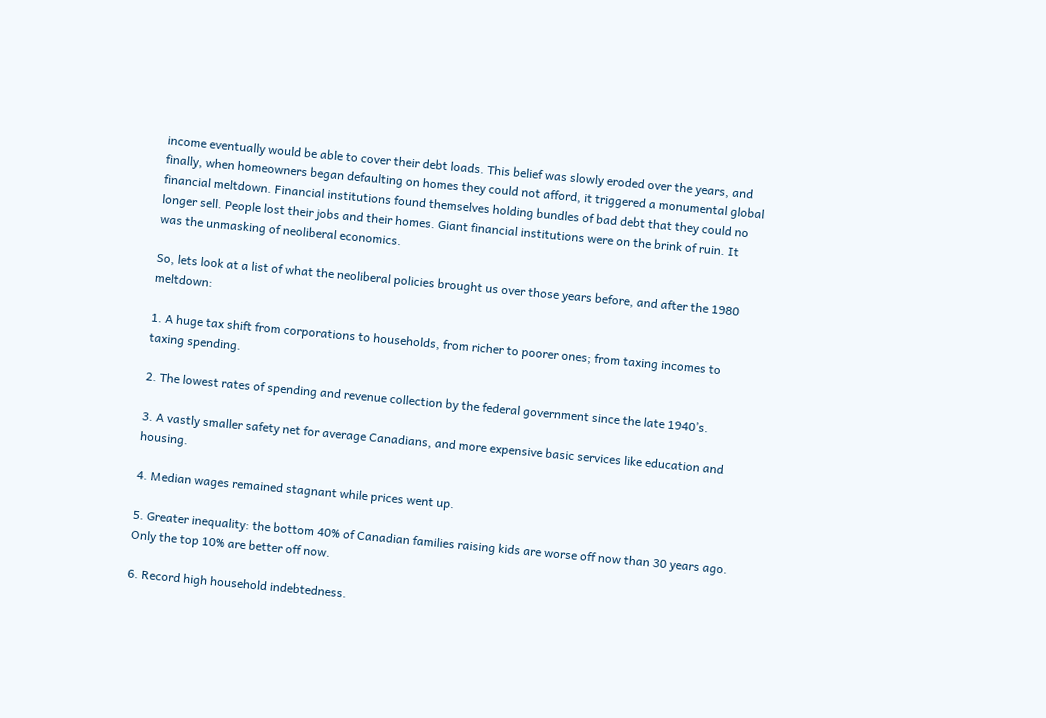income eventually would be able to cover their debt loads. This belief was slowly eroded over the years, and finally, when homeowners began defaulting on homes they could not afford, it triggered a monumental global financial meltdown. Financial institutions found themselves holding bundles of bad debt that they could no longer sell. People lost their jobs and their homes. Giant financial institutions were on the brink of ruin. It was the unmasking of neoliberal economics.

So, lets look at a list of what the neoliberal policies brought us over those years before, and after the 1980 meltdown:

1. A huge tax shift from corporations to households, from richer to poorer ones; from taxing incomes to taxing spending.

2. The lowest rates of spending and revenue collection by the federal government since the late 1940’s.

3. A vastly smaller safety net for average Canadians, and more expensive basic services like education and housing.

4. Median wages remained stagnant while prices went up.

5. Greater inequality: the bottom 40% of Canadian families raising kids are worse off now than 30 years ago. Only the top 10% are better off now.

6. Record high household indebtedness.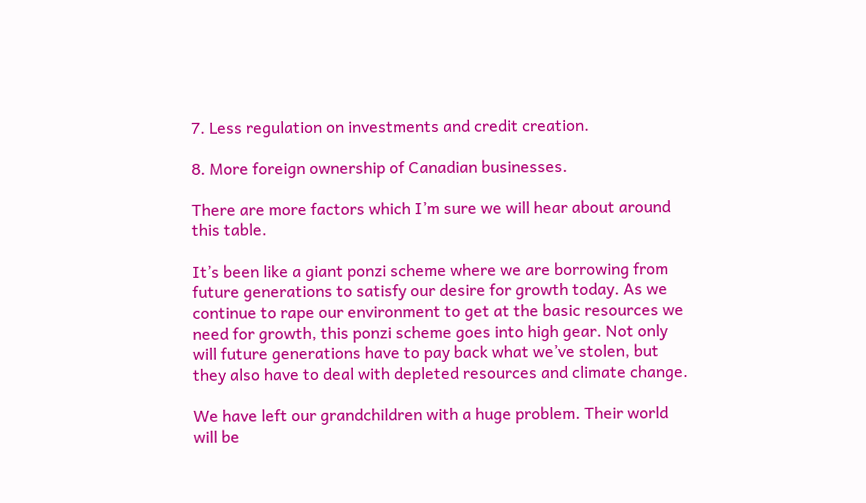7. Less regulation on investments and credit creation.

8. More foreign ownership of Canadian businesses.

There are more factors which I’m sure we will hear about around this table.

It’s been like a giant ponzi scheme where we are borrowing from future generations to satisfy our desire for growth today. As we continue to rape our environment to get at the basic resources we need for growth, this ponzi scheme goes into high gear. Not only will future generations have to pay back what we’ve stolen, but they also have to deal with depleted resources and climate change.

We have left our grandchildren with a huge problem. Their world will be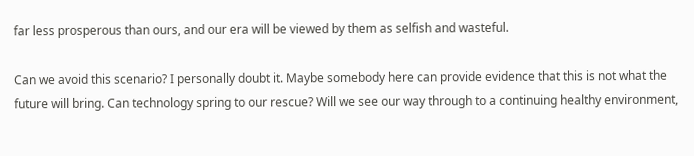far less prosperous than ours, and our era will be viewed by them as selfish and wasteful.

Can we avoid this scenario? I personally doubt it. Maybe somebody here can provide evidence that this is not what the future will bring. Can technology spring to our rescue? Will we see our way through to a continuing healthy environment,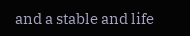and a stable and life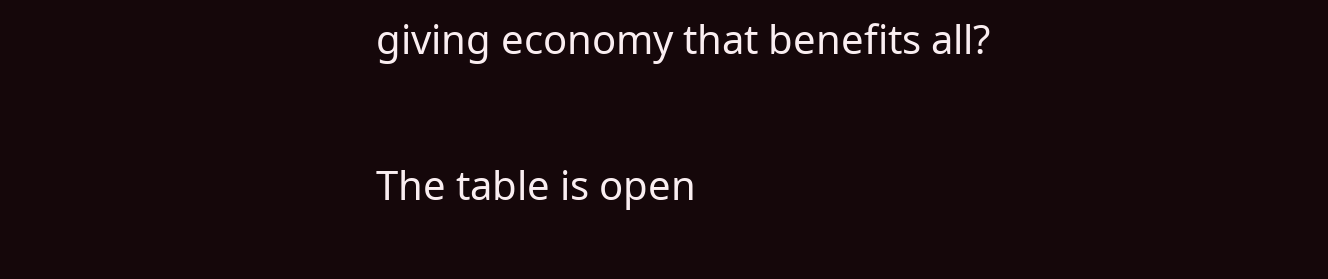giving economy that benefits all?

The table is open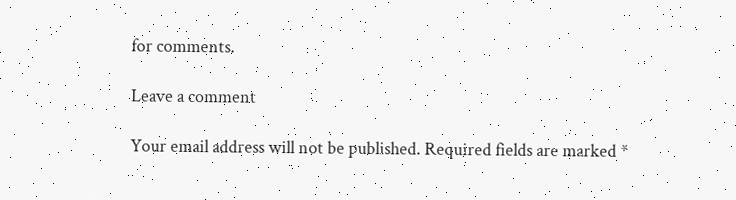for comments.

Leave a comment

Your email address will not be published. Required fields are marked *